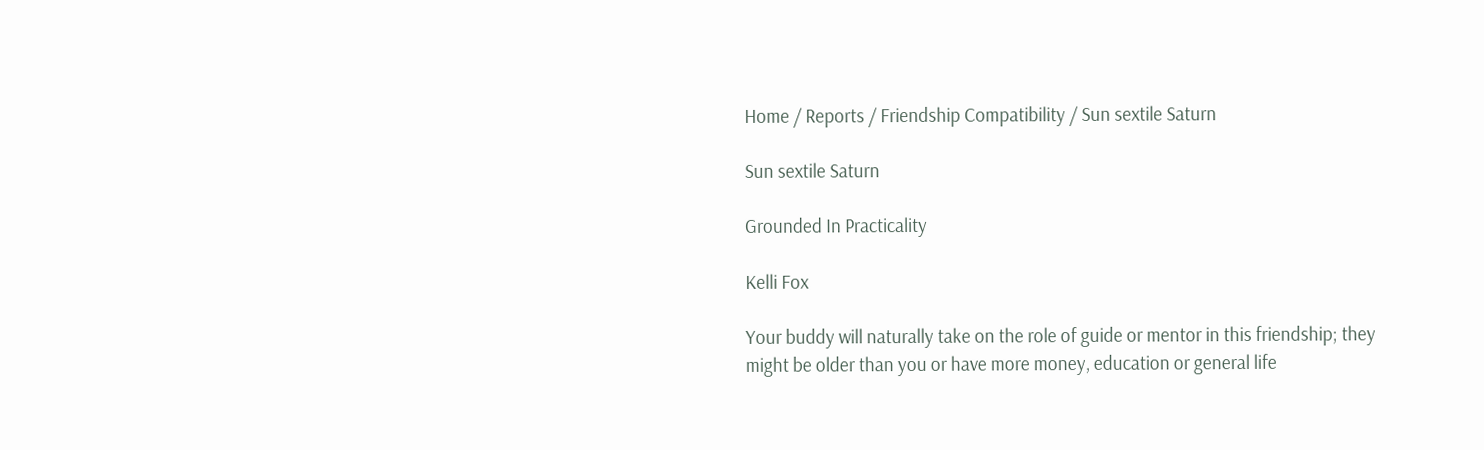Home / Reports / Friendship Compatibility / Sun sextile Saturn

Sun sextile Saturn

Grounded In Practicality

Kelli Fox

Your buddy will naturally take on the role of guide or mentor in this friendship; they might be older than you or have more money, education or general life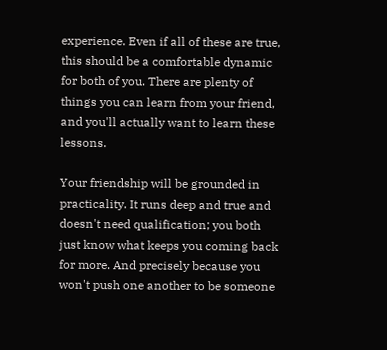experience. Even if all of these are true, this should be a comfortable dynamic for both of you. There are plenty of things you can learn from your friend, and you'll actually want to learn these lessons.

Your friendship will be grounded in practicality. It runs deep and true and doesn't need qualification; you both just know what keeps you coming back for more. And precisely because you won't push one another to be someone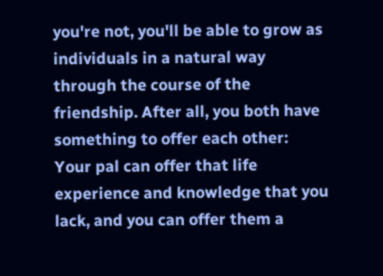you're not, you'll be able to grow as individuals in a natural way through the course of the friendship. After all, you both have something to offer each other: Your pal can offer that life experience and knowledge that you lack, and you can offer them a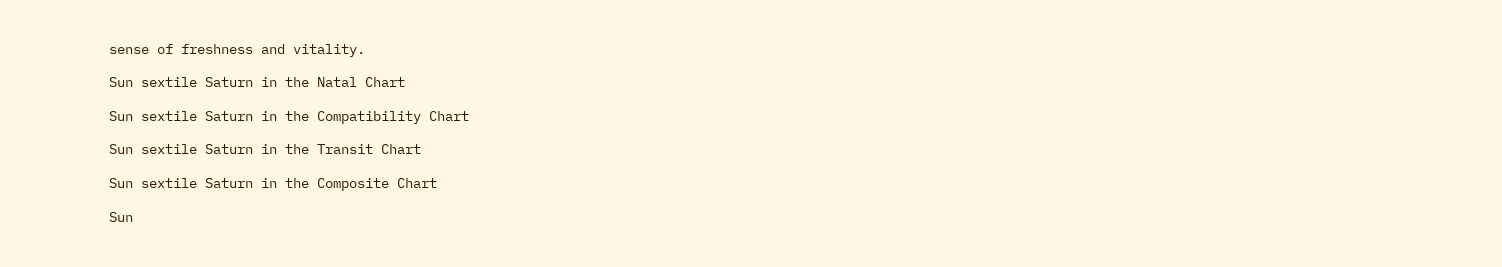sense of freshness and vitality.

Sun sextile Saturn in the Natal Chart

Sun sextile Saturn in the Compatibility Chart

Sun sextile Saturn in the Transit Chart

Sun sextile Saturn in the Composite Chart

Sun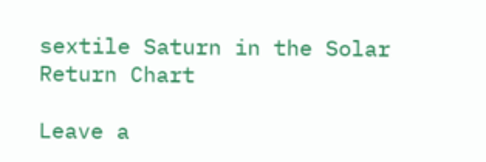sextile Saturn in the Solar Return Chart

Leave a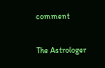comment

The Astrologer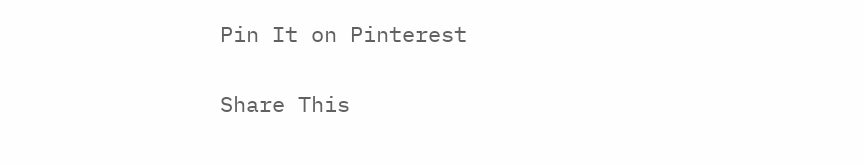Pin It on Pinterest

Share This